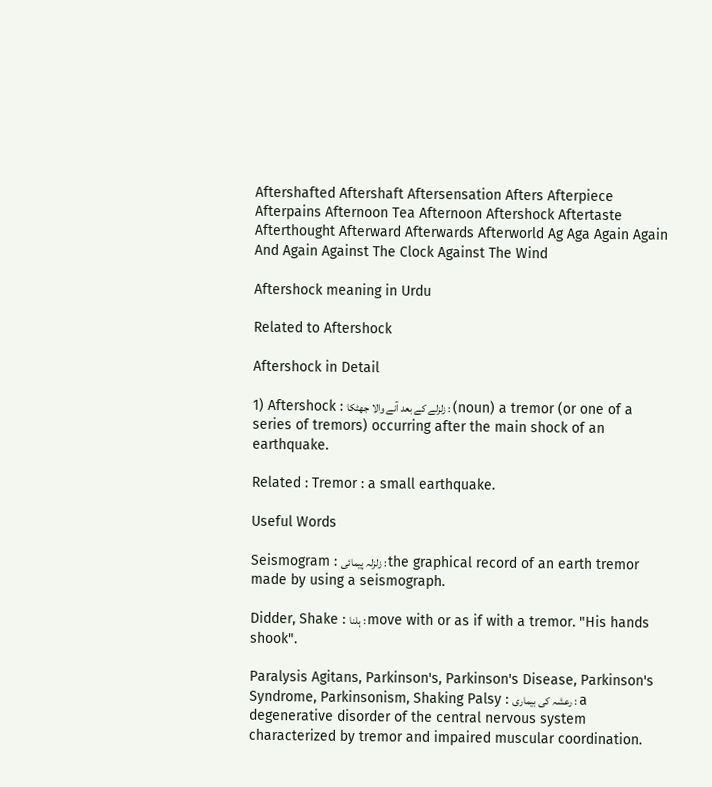Aftershafted Aftershaft Aftersensation Afters Afterpiece Afterpains Afternoon Tea Afternoon Aftershock Aftertaste Afterthought Afterward Afterwards Afterworld Ag Aga Again Again And Again Against The Clock Against The Wind

Aftershock meaning in Urdu

Related to Aftershock

Aftershock in Detail

1) Aftershock : زلزلے کے بعد آنے والا جھٹکا : (noun) a tremor (or one of a series of tremors) occurring after the main shock of an earthquake.

Related : Tremor : a small earthquake.

Useful Words

Seismogram : زلزلہ پیمائی : the graphical record of an earth tremor made by using a seismograph.

Didder, Shake : ہلنا : move with or as if with a tremor. "His hands shook".

Paralysis Agitans, Parkinson's, Parkinson's Disease, Parkinson's Syndrome, Parkinsonism, Shaking Palsy : رعشہ کی بیماری : a degenerative disorder of the central nervous system characterized by tremor and impaired muscular coordination.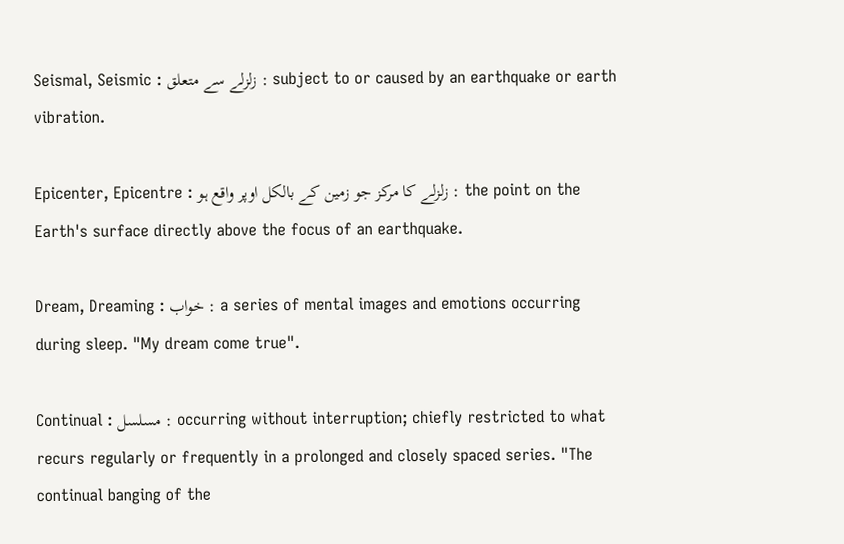Seismal, Seismic : زلزلے سے متعلق : subject to or caused by an earthquake or earth vibration.

Epicenter, Epicentre : زلزلے کا مرکز جو زمین کے بالکل اوپر واقع ہو : the point on the Earth's surface directly above the focus of an earthquake.

Dream, Dreaming : خواب : a series of mental images and emotions occurring during sleep. "My dream come true".

Continual : مسلسل : occurring without interruption; chiefly restricted to what recurs regularly or frequently in a prolonged and closely spaced series. "The continual banging of the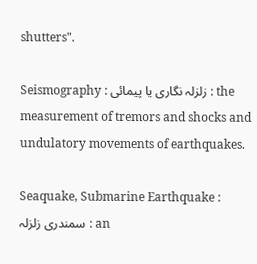shutters".

Seismography : زلزلہ نگاری یا پیمائی : the measurement of tremors and shocks and undulatory movements of earthquakes.

Seaquake, Submarine Earthquake : سمندری زلزلہ : an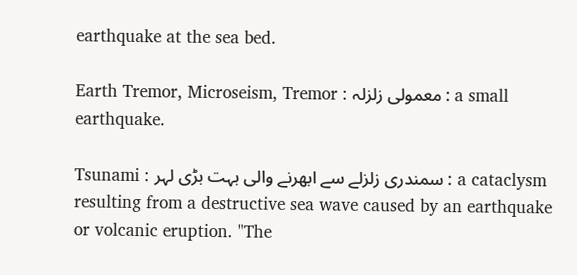earthquake at the sea bed.

Earth Tremor, Microseism, Tremor : معمولی زلزلہ : a small earthquake.

Tsunami : سمندری زلزلے سے ابھرنے والی بہت بڑی لہر : a cataclysm resulting from a destructive sea wave caused by an earthquake or volcanic eruption. "The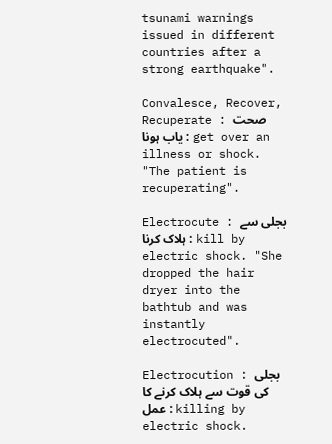tsunami warnings issued in different countries after a strong earthquake".

Convalesce, Recover, Recuperate : صحت یاب ہونا : get over an illness or shock. "The patient is recuperating".

Electrocute : بجلی سے ہلاک کرنا : kill by electric shock. "She dropped the hair dryer into the bathtub and was instantly electrocuted".

Electrocution : بجلی کی قوت سے ہلاک کرنے کا عمل : killing by electric shock.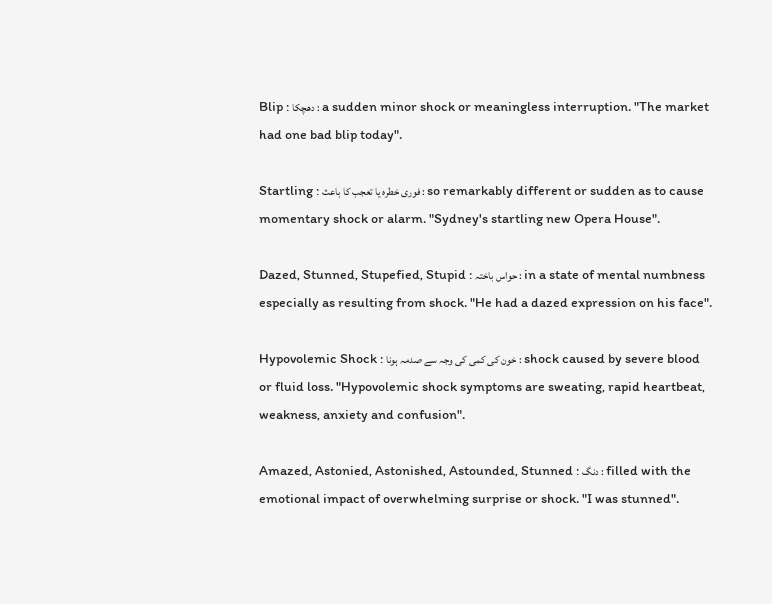Blip : دھچکا : a sudden minor shock or meaningless interruption. "The market had one bad blip today".

Startling : فوری خطرہ یا تعجب کا باعث : so remarkably different or sudden as to cause momentary shock or alarm. "Sydney's startling new Opera House".

Dazed, Stunned, Stupefied, Stupid : حواس باختہ : in a state of mental numbness especially as resulting from shock. "He had a dazed expression on his face".

Hypovolemic Shock : خون کی کمی کی وجہ سے صدمہ ہونا : shock caused by severe blood or fluid loss. "Hypovolemic shock symptoms are sweating, rapid heartbeat, weakness, anxiety and confusion".

Amazed, Astonied, Astonished, Astounded, Stunned : دنگ : filled with the emotional impact of overwhelming surprise or shock. "I was stunned".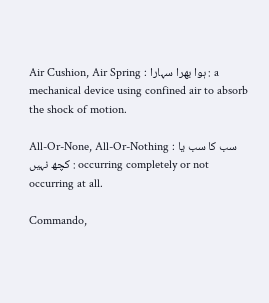Air Cushion, Air Spring : ہوا بھرا سہارا : a mechanical device using confined air to absorb the shock of motion.

All-Or-None, All-Or-Nothing : سب کا سب یا کچھ نہیں : occurring completely or not occurring at all.

Commando,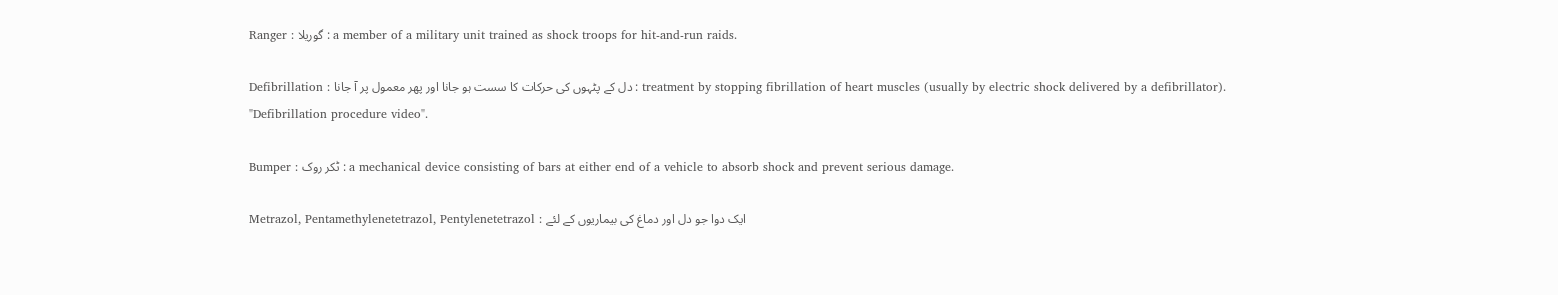Ranger : گوریلا : a member of a military unit trained as shock troops for hit-and-run raids.

Defibrillation : دل کے پٹہوں کی حرکات کا سست ہو جانا اور پھر معمول پر آ جانا : treatment by stopping fibrillation of heart muscles (usually by electric shock delivered by a defibrillator). "Defibrillation procedure video".

Bumper : ٹکر روک : a mechanical device consisting of bars at either end of a vehicle to absorb shock and prevent serious damage.

Metrazol, Pentamethylenetetrazol, Pentylenetetrazol : ایک دوا جو دل اور دماغ کی بیماریوں کے لئے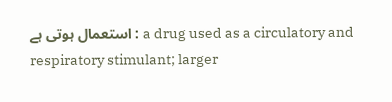استعمال ہوتی ہے : a drug used as a circulatory and respiratory stimulant; larger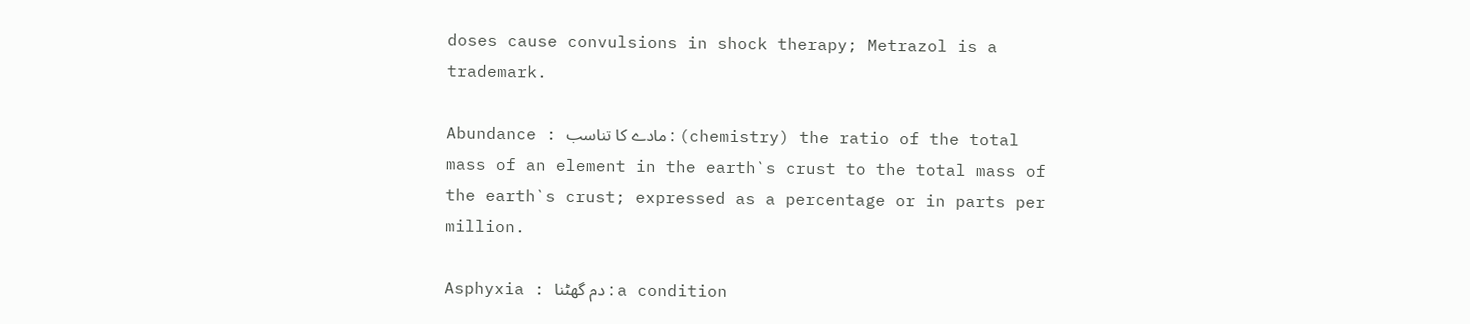doses cause convulsions in shock therapy; Metrazol is a trademark.

Abundance : مادے کا تناسب : (chemistry) the ratio of the total mass of an element in the earth`s crust to the total mass of the earth`s crust; expressed as a percentage or in parts per million.

Asphyxia : دم گھٹنا : a condition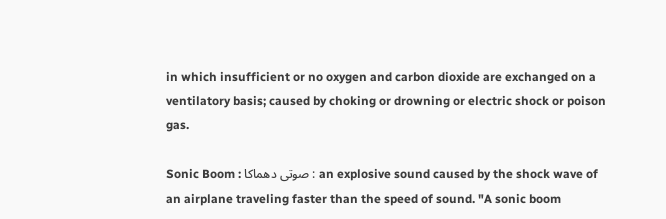in which insufficient or no oxygen and carbon dioxide are exchanged on a ventilatory basis; caused by choking or drowning or electric shock or poison gas.

Sonic Boom : صوتی دھماکا : an explosive sound caused by the shock wave of an airplane traveling faster than the speed of sound. "A sonic boom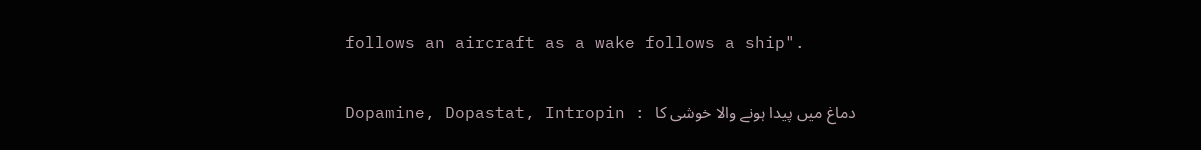follows an aircraft as a wake follows a ship".

Dopamine, Dopastat, Intropin : دماغ میں پیدا ہونے والا خوشی کا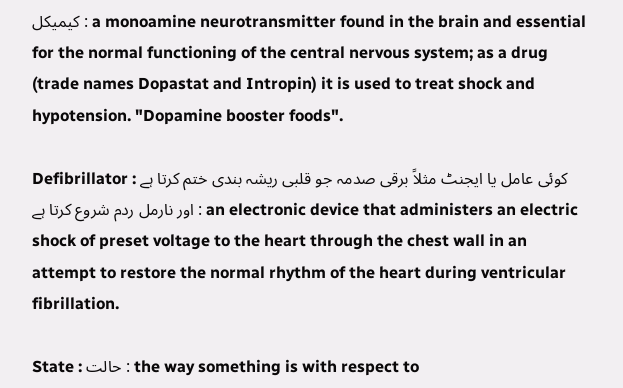کیمیکل : a monoamine neurotransmitter found in the brain and essential for the normal functioning of the central nervous system; as a drug (trade names Dopastat and Intropin) it is used to treat shock and hypotension. "Dopamine booster foods".

Defibrillator : کوئی عامل یا ایجنٹ مثلاً برقی صدمہ جو قلبی ریشہ بندی ختم کرتا ہے اور نارمل ردم شروع کرتا ہے : an electronic device that administers an electric shock of preset voltage to the heart through the chest wall in an attempt to restore the normal rhythm of the heart during ventricular fibrillation.

State : حالت : the way something is with respect to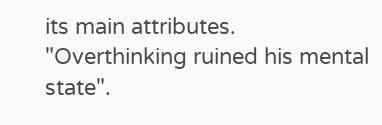its main attributes. "Overthinking ruined his mental state".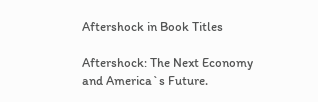Aftershock in Book Titles

Aftershock: The Next Economy and America`s Future.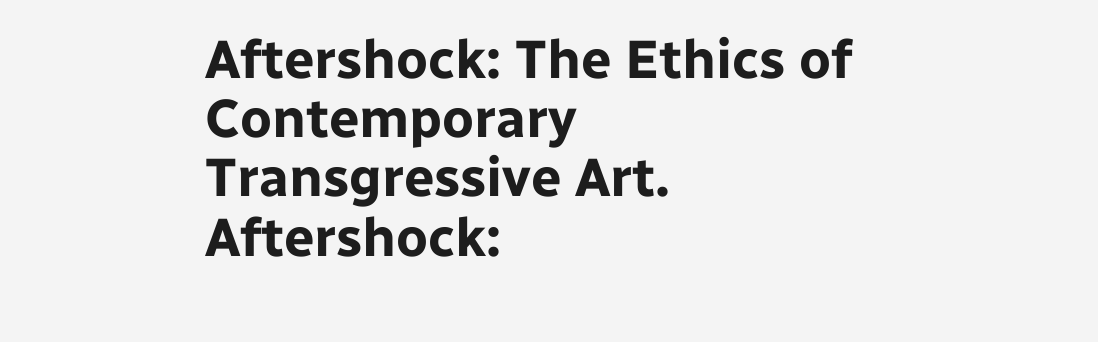Aftershock: The Ethics of Contemporary Transgressive Art.
Aftershock: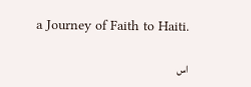a Journey of Faith to Haiti.

اس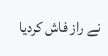نے راز فاش کردیا